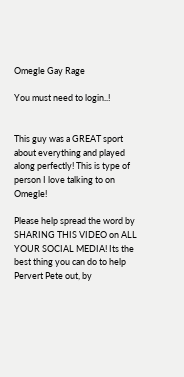Omegle Gay Rage

You must need to login..!


This guy was a GREAT sport about everything and played along perfectly! This is type of person I love talking to on Omegle!

Please help spread the word by SHARING THIS VIDEO on ALL YOUR SOCIAL MEDIA! Its the best thing you can do to help Pervert Pete out, by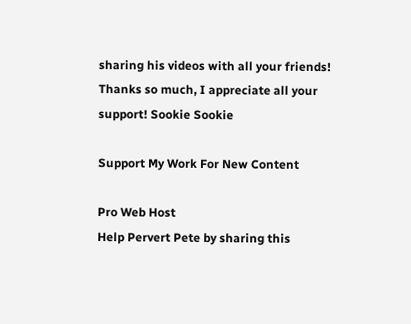sharing his videos with all your friends! Thanks so much, I appreciate all your support! Sookie Sookie

Support My Work For New Content

Pro Web Host
Help Pervert Pete by sharing this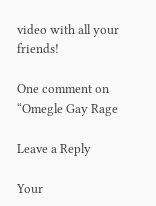video with all your friends!

One comment on “Omegle Gay Rage

Leave a Reply

Your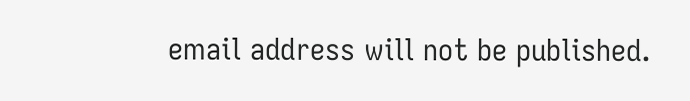email address will not be published.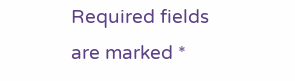Required fields are marked *